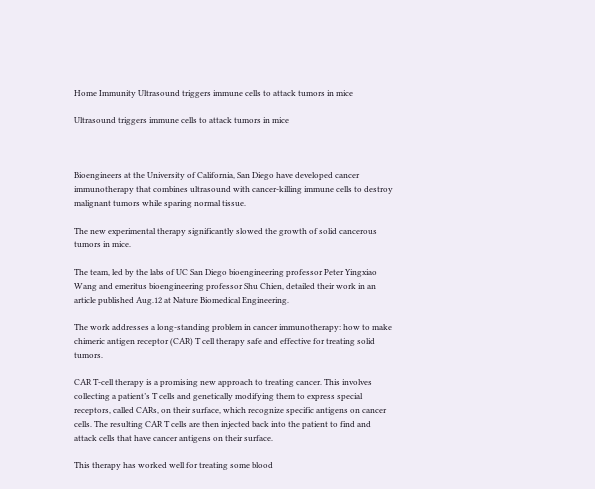Home Immunity Ultrasound triggers immune cells to attack tumors in mice

Ultrasound triggers immune cells to attack tumors in mice



Bioengineers at the University of California, San Diego have developed cancer immunotherapy that combines ultrasound with cancer-killing immune cells to destroy malignant tumors while sparing normal tissue.

The new experimental therapy significantly slowed the growth of solid cancerous tumors in mice.

The team, led by the labs of UC San Diego bioengineering professor Peter Yingxiao Wang and emeritus bioengineering professor Shu Chien, detailed their work in an article published Aug.12 at Nature Biomedical Engineering.

The work addresses a long-standing problem in cancer immunotherapy: how to make chimeric antigen receptor (CAR) T cell therapy safe and effective for treating solid tumors.

CAR T-cell therapy is a promising new approach to treating cancer. This involves collecting a patient’s T cells and genetically modifying them to express special receptors, called CARs, on their surface, which recognize specific antigens on cancer cells. The resulting CAR T cells are then injected back into the patient to find and attack cells that have cancer antigens on their surface.

This therapy has worked well for treating some blood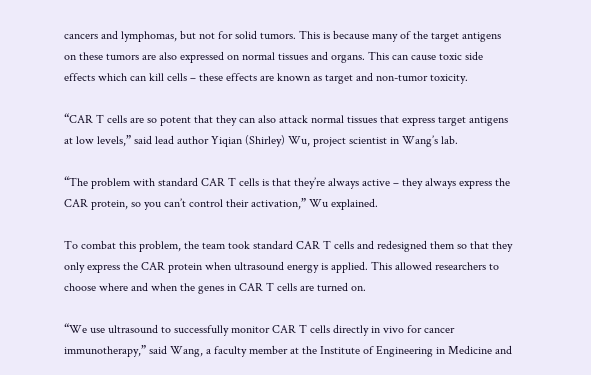cancers and lymphomas, but not for solid tumors. This is because many of the target antigens on these tumors are also expressed on normal tissues and organs. This can cause toxic side effects which can kill cells – these effects are known as target and non-tumor toxicity.

“CAR T cells are so potent that they can also attack normal tissues that express target antigens at low levels,” said lead author Yiqian (Shirley) Wu, project scientist in Wang’s lab.

“The problem with standard CAR T cells is that they’re always active – they always express the CAR protein, so you can’t control their activation,” Wu explained.

To combat this problem, the team took standard CAR T cells and redesigned them so that they only express the CAR protein when ultrasound energy is applied. This allowed researchers to choose where and when the genes in CAR T cells are turned on.

“We use ultrasound to successfully monitor CAR T cells directly in vivo for cancer immunotherapy,” said Wang, a faculty member at the Institute of Engineering in Medicine and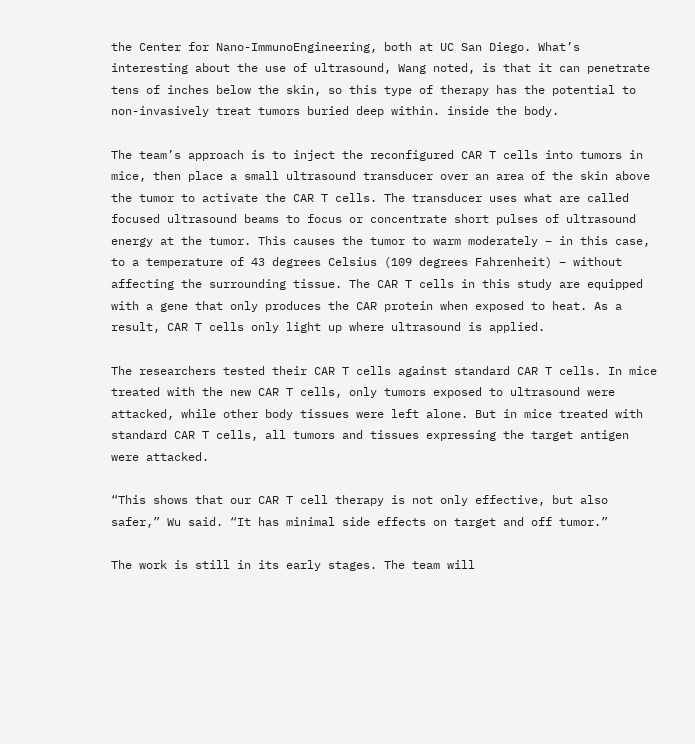the Center for Nano-ImmunoEngineering, both at UC San Diego. What’s interesting about the use of ultrasound, Wang noted, is that it can penetrate tens of inches below the skin, so this type of therapy has the potential to non-invasively treat tumors buried deep within. inside the body.

The team’s approach is to inject the reconfigured CAR T cells into tumors in mice, then place a small ultrasound transducer over an area of the skin above the tumor to activate the CAR T cells. The transducer uses what are called focused ultrasound beams to focus or concentrate short pulses of ultrasound energy at the tumor. This causes the tumor to warm moderately – in this case, to a temperature of 43 degrees Celsius (109 degrees Fahrenheit) – without affecting the surrounding tissue. The CAR T cells in this study are equipped with a gene that only produces the CAR protein when exposed to heat. As a result, CAR T cells only light up where ultrasound is applied.

The researchers tested their CAR T cells against standard CAR T cells. In mice treated with the new CAR T cells, only tumors exposed to ultrasound were attacked, while other body tissues were left alone. But in mice treated with standard CAR T cells, all tumors and tissues expressing the target antigen were attacked.

“This shows that our CAR T cell therapy is not only effective, but also safer,” Wu said. “It has minimal side effects on target and off tumor.”

The work is still in its early stages. The team will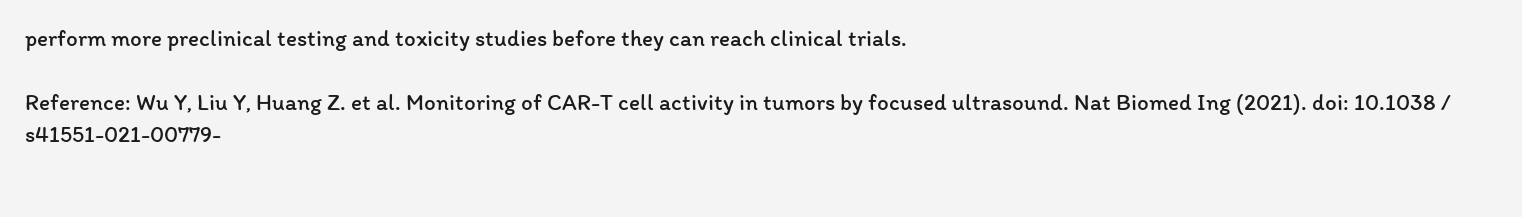perform more preclinical testing and toxicity studies before they can reach clinical trials.

Reference: Wu Y, Liu Y, Huang Z. et al. Monitoring of CAR-T cell activity in tumors by focused ultrasound. Nat Biomed Ing (2021). doi: 10.1038 / s41551-021-00779-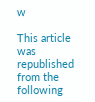w

This article was republished from the following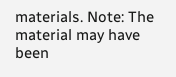materials. Note: The material may have been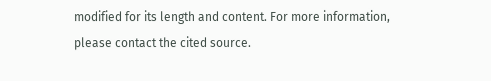modified for its length and content. For more information, please contact the cited source.